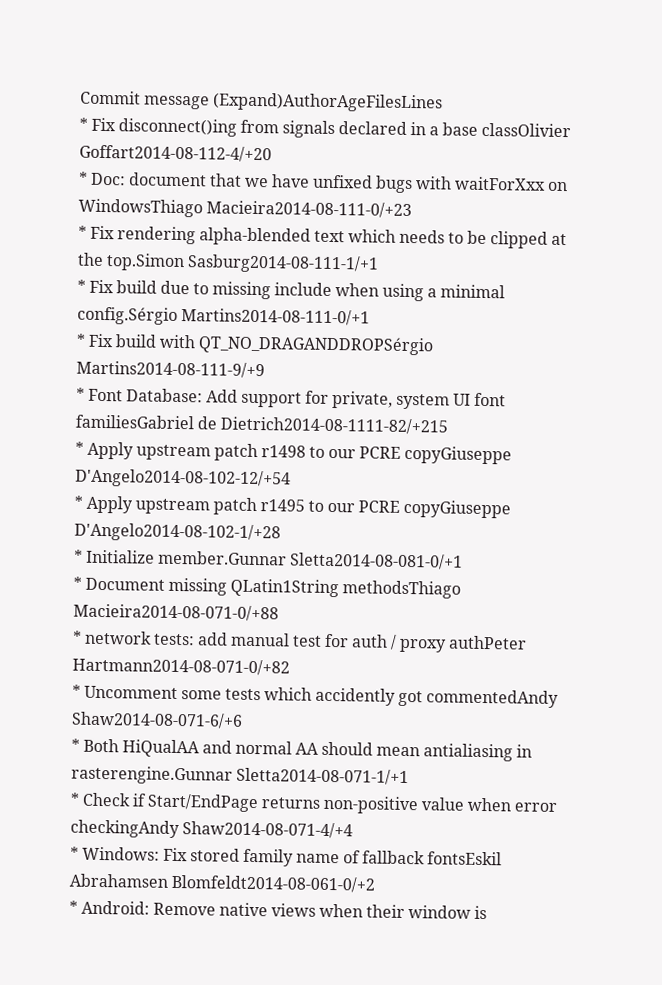Commit message (Expand)AuthorAgeFilesLines
* Fix disconnect()ing from signals declared in a base classOlivier Goffart2014-08-112-4/+20
* Doc: document that we have unfixed bugs with waitForXxx on WindowsThiago Macieira2014-08-111-0/+23
* Fix rendering alpha-blended text which needs to be clipped at the top.Simon Sasburg2014-08-111-1/+1
* Fix build due to missing include when using a minimal config.Sérgio Martins2014-08-111-0/+1
* Fix build with QT_NO_DRAGANDDROPSérgio Martins2014-08-111-9/+9
* Font Database: Add support for private, system UI font familiesGabriel de Dietrich2014-08-1111-82/+215
* Apply upstream patch r1498 to our PCRE copyGiuseppe D'Angelo2014-08-102-12/+54
* Apply upstream patch r1495 to our PCRE copyGiuseppe D'Angelo2014-08-102-1/+28
* Initialize member.Gunnar Sletta2014-08-081-0/+1
* Document missing QLatin1String methodsThiago Macieira2014-08-071-0/+88
* network tests: add manual test for auth / proxy authPeter Hartmann2014-08-071-0/+82
* Uncomment some tests which accidently got commentedAndy Shaw2014-08-071-6/+6
* Both HiQualAA and normal AA should mean antialiasing in rasterengine.Gunnar Sletta2014-08-071-1/+1
* Check if Start/EndPage returns non-positive value when error checkingAndy Shaw2014-08-071-4/+4
* Windows: Fix stored family name of fallback fontsEskil Abrahamsen Blomfeldt2014-08-061-0/+2
* Android: Remove native views when their window is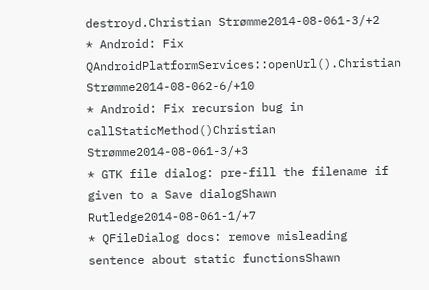destroyd.Christian Strømme2014-08-061-3/+2
* Android: Fix QAndroidPlatformServices::openUrl().Christian Strømme2014-08-062-6/+10
* Android: Fix recursion bug in callStaticMethod()Christian Strømme2014-08-061-3/+3
* GTK file dialog: pre-fill the filename if given to a Save dialogShawn Rutledge2014-08-061-1/+7
* QFileDialog docs: remove misleading sentence about static functionsShawn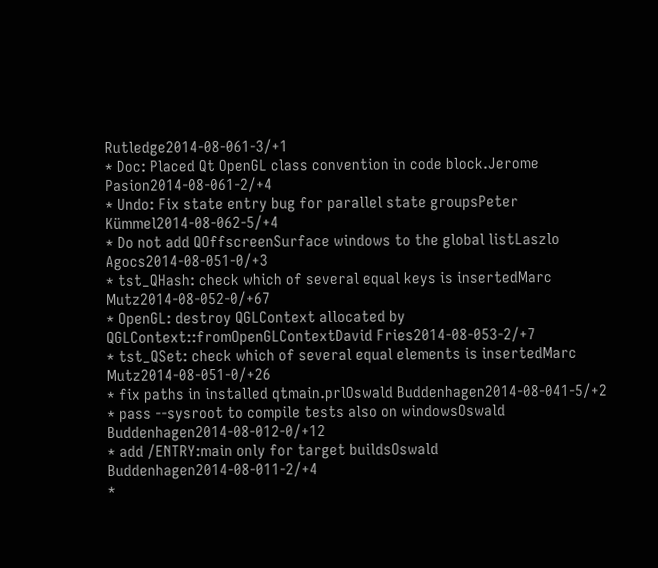Rutledge2014-08-061-3/+1
* Doc: Placed Qt OpenGL class convention in code block.Jerome Pasion2014-08-061-2/+4
* Undo: Fix state entry bug for parallel state groupsPeter Kümmel2014-08-062-5/+4
* Do not add QOffscreenSurface windows to the global listLaszlo Agocs2014-08-051-0/+3
* tst_QHash: check which of several equal keys is insertedMarc Mutz2014-08-052-0/+67
* OpenGL: destroy QGLContext allocated by QGLContext::fromOpenGLContextDavid Fries2014-08-053-2/+7
* tst_QSet: check which of several equal elements is insertedMarc Mutz2014-08-051-0/+26
* fix paths in installed qtmain.prlOswald Buddenhagen2014-08-041-5/+2
* pass --sysroot to compile tests also on windowsOswald Buddenhagen2014-08-012-0/+12
* add /ENTRY:main only for target buildsOswald Buddenhagen2014-08-011-2/+4
*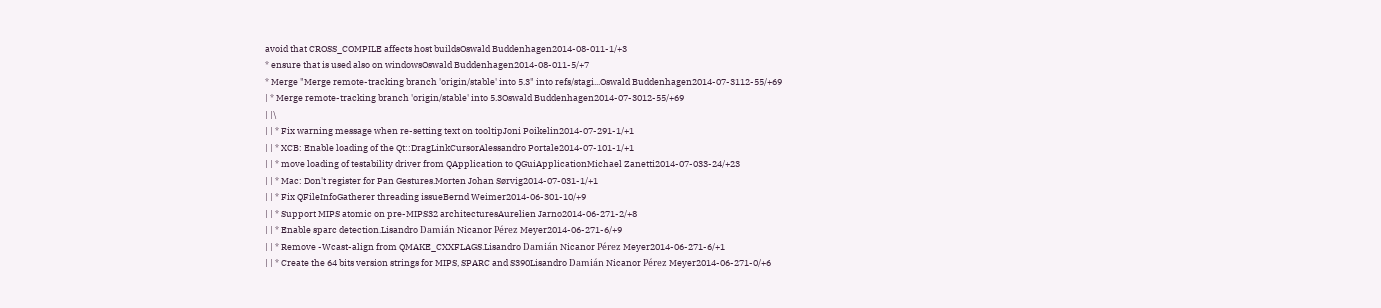avoid that CROSS_COMPILE affects host buildsOswald Buddenhagen2014-08-011-1/+3
* ensure that is used also on windowsOswald Buddenhagen2014-08-011-5/+7
* Merge "Merge remote-tracking branch 'origin/stable' into 5.3" into refs/stagi...Oswald Buddenhagen2014-07-3112-55/+69
| * Merge remote-tracking branch 'origin/stable' into 5.3Oswald Buddenhagen2014-07-3012-55/+69
| |\
| | * Fix warning message when re-setting text on tooltipJoni Poikelin2014-07-291-1/+1
| | * XCB: Enable loading of the Qt::DragLinkCursorAlessandro Portale2014-07-101-1/+1
| | * move loading of testability driver from QApplication to QGuiApplicationMichael Zanetti2014-07-033-24/+23
| | * Mac: Don't register for Pan Gestures.Morten Johan Sørvig2014-07-031-1/+1
| | * Fix QFileInfoGatherer threading issueBernd Weimer2014-06-301-10/+9
| | * Support MIPS atomic on pre-MIPS32 architecturesAurelien Jarno2014-06-271-2/+8
| | * Enable sparc detection.Lisandro Damián Nicanor Pérez Meyer2014-06-271-6/+9
| | * Remove -Wcast-align from QMAKE_CXXFLAGS.Lisandro Damián Nicanor Pérez Meyer2014-06-271-6/+1
| | * Create the 64 bits version strings for MIPS, SPARC and S390Lisandro Damián Nicanor Pérez Meyer2014-06-271-0/+6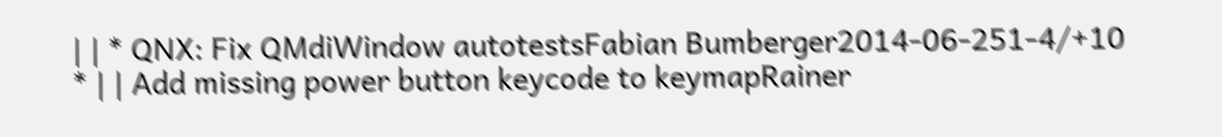| | * QNX: Fix QMdiWindow autotestsFabian Bumberger2014-06-251-4/+10
* | | Add missing power button keycode to keymapRainer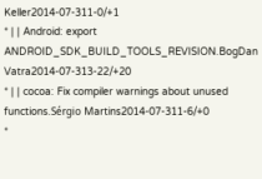Keller2014-07-311-0/+1
* | | Android: export ANDROID_SDK_BUILD_TOOLS_REVISION.BogDan Vatra2014-07-313-22/+20
* | | cocoa: Fix compiler warnings about unused functions.Sérgio Martins2014-07-311-6/+0
*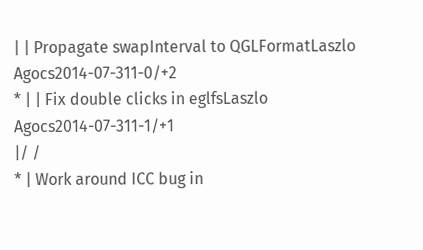| | Propagate swapInterval to QGLFormatLaszlo Agocs2014-07-311-0/+2
* | | Fix double clicks in eglfsLaszlo Agocs2014-07-311-1/+1
|/ /
* | Work around ICC bug in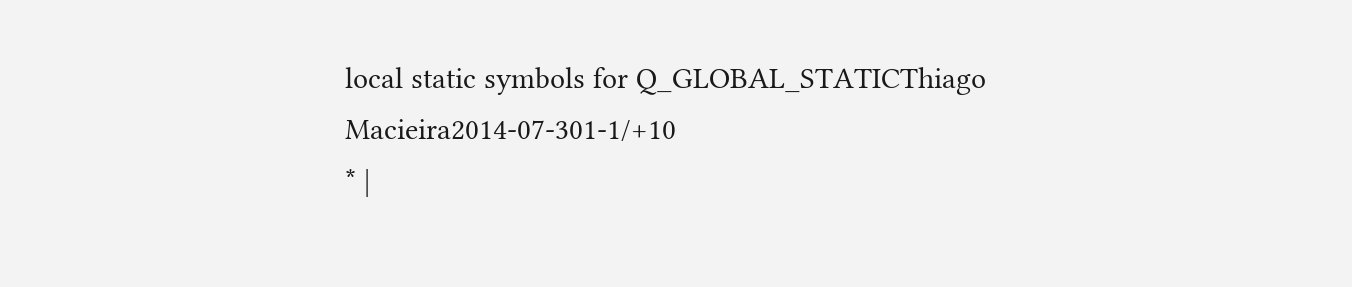local static symbols for Q_GLOBAL_STATICThiago Macieira2014-07-301-1/+10
* |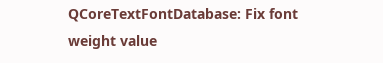QCoreTextFontDatabase: Fix font weight value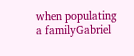when populating a familyGabriel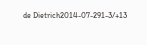de Dietrich2014-07-291-3/+13